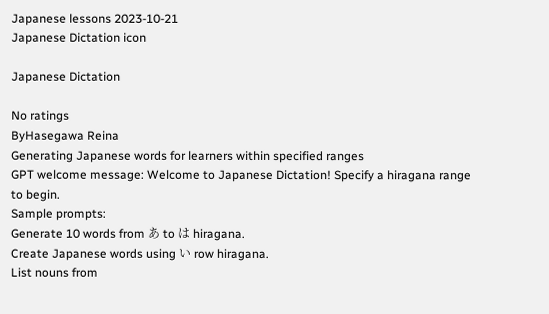Japanese lessons 2023-10-21
Japanese Dictation icon

Japanese Dictation

No ratings
ByHasegawa Reina
Generating Japanese words for learners within specified ranges
GPT welcome message: Welcome to Japanese Dictation! Specify a hiragana range to begin.
Sample prompts:
Generate 10 words from あ to は hiragana.
Create Japanese words using い row hiragana.
List nouns from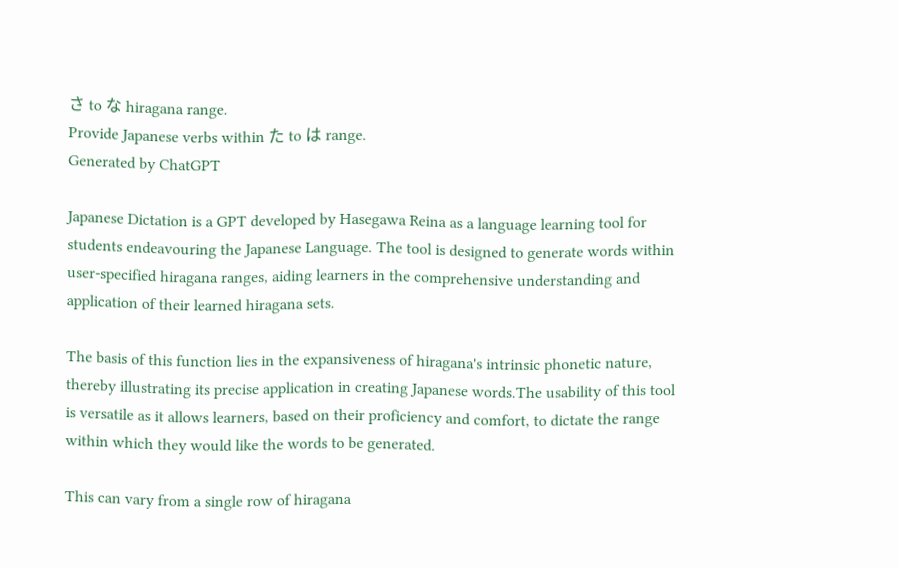さ to な hiragana range.
Provide Japanese verbs within た to は range.
Generated by ChatGPT

Japanese Dictation is a GPT developed by Hasegawa Reina as a language learning tool for students endeavouring the Japanese Language. The tool is designed to generate words within user-specified hiragana ranges, aiding learners in the comprehensive understanding and application of their learned hiragana sets.

The basis of this function lies in the expansiveness of hiragana's intrinsic phonetic nature, thereby illustrating its precise application in creating Japanese words.The usability of this tool is versatile as it allows learners, based on their proficiency and comfort, to dictate the range within which they would like the words to be generated.

This can vary from a single row of hiragana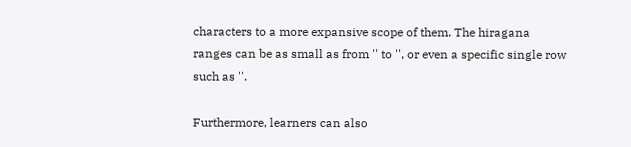characters to a more expansive scope of them. The hiragana ranges can be as small as from '' to '', or even a specific single row such as ''.

Furthermore, learners can also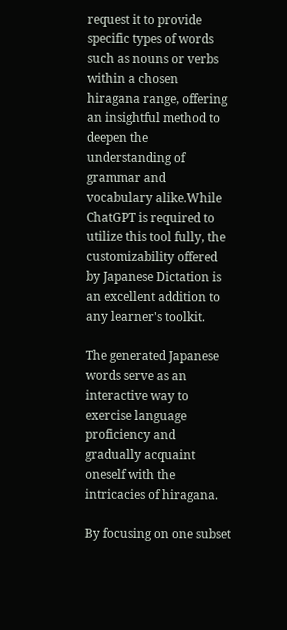request it to provide specific types of words such as nouns or verbs within a chosen hiragana range, offering an insightful method to deepen the understanding of grammar and vocabulary alike.While ChatGPT is required to utilize this tool fully, the customizability offered by Japanese Dictation is an excellent addition to any learner's toolkit.

The generated Japanese words serve as an interactive way to exercise language proficiency and gradually acquaint oneself with the intricacies of hiragana.

By focusing on one subset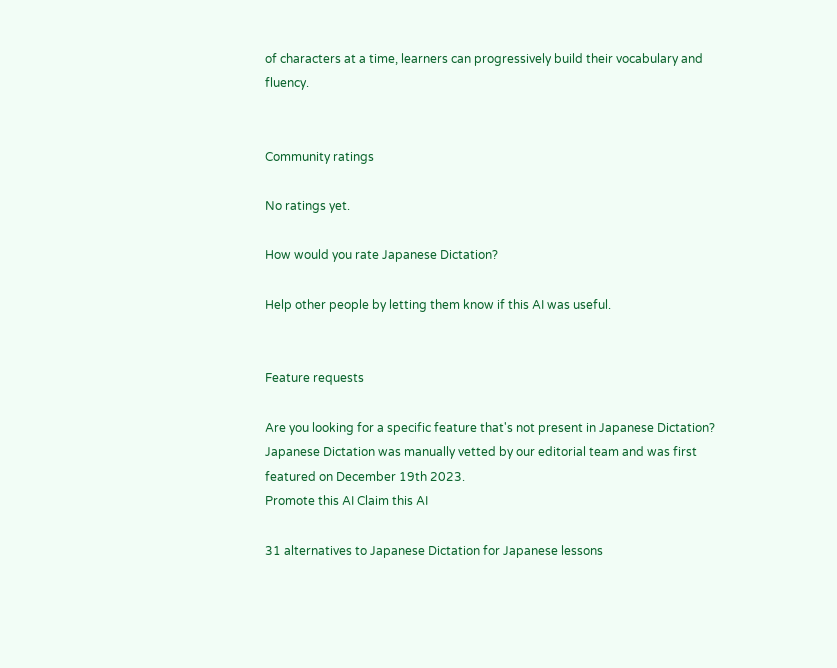of characters at a time, learners can progressively build their vocabulary and fluency.


Community ratings

No ratings yet.

How would you rate Japanese Dictation?

Help other people by letting them know if this AI was useful.


Feature requests

Are you looking for a specific feature that's not present in Japanese Dictation?
Japanese Dictation was manually vetted by our editorial team and was first featured on December 19th 2023.
Promote this AI Claim this AI

31 alternatives to Japanese Dictation for Japanese lessons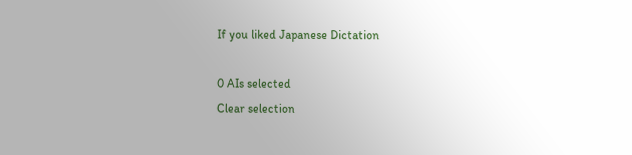If you liked Japanese Dictation

0 AIs selected
Clear selection